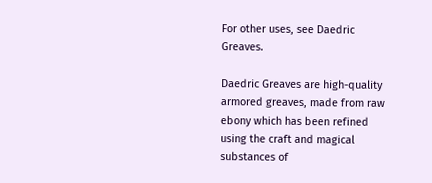For other uses, see Daedric Greaves.

Daedric Greaves are high-quality armored greaves, made from raw ebony which has been refined using the craft and magical substances of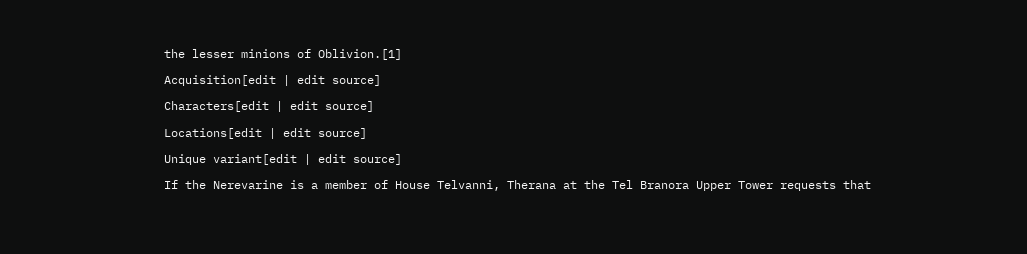the lesser minions of Oblivion.[1]

Acquisition[edit | edit source]

Characters[edit | edit source]

Locations[edit | edit source]

Unique variant[edit | edit source]

If the Nerevarine is a member of House Telvanni, Therana at the Tel Branora Upper Tower requests that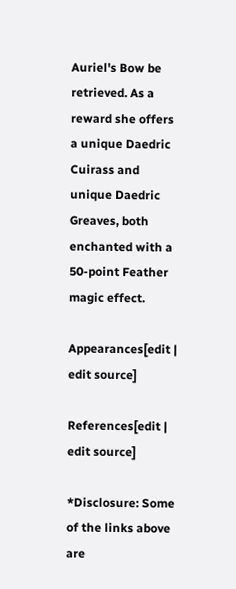Auriel's Bow be retrieved. As a reward she offers a unique Daedric Cuirass and unique Daedric Greaves, both enchanted with a 50-point Feather magic effect.

Appearances[edit | edit source]

References[edit | edit source]

*Disclosure: Some of the links above are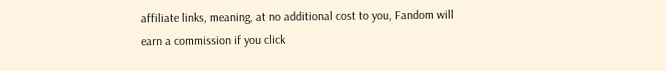affiliate links, meaning, at no additional cost to you, Fandom will earn a commission if you click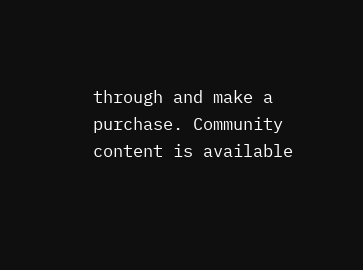through and make a purchase. Community content is available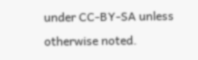under CC-BY-SA unless otherwise noted.